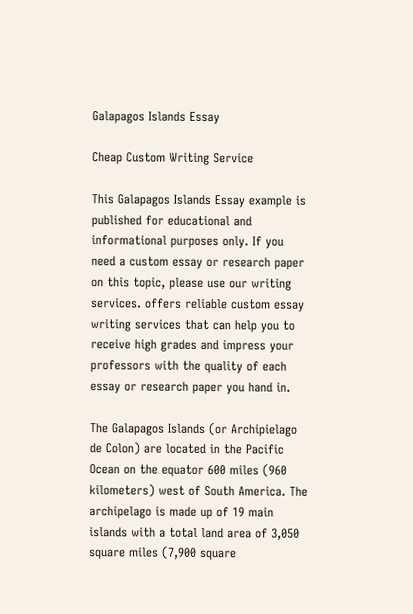Galapagos Islands Essay

Cheap Custom Writing Service

This Galapagos Islands Essay example is published for educational and informational purposes only. If you need a custom essay or research paper on this topic, please use our writing services. offers reliable custom essay writing services that can help you to receive high grades and impress your professors with the quality of each essay or research paper you hand in.

The Galapagos Islands (or Archipielago de Colon) are located in the Pacific Ocean on the equator 600 miles (960 kilometers) west of South America. The archipelago is made up of 19 main islands with a total land area of 3,050 square miles (7,900 square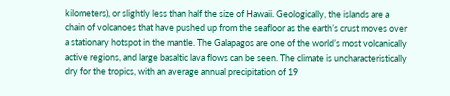kilometers), or slightly less than half the size of Hawaii. Geologically, the islands are a chain of volcanoes that have pushed up from the seafloor as the earth’s crust moves over a stationary hotspot in the mantle. The Galapagos are one of the world’s most volcanically active regions, and large basaltic lava flows can be seen. The climate is uncharacteristically dry for the tropics, with an average annual precipitation of 19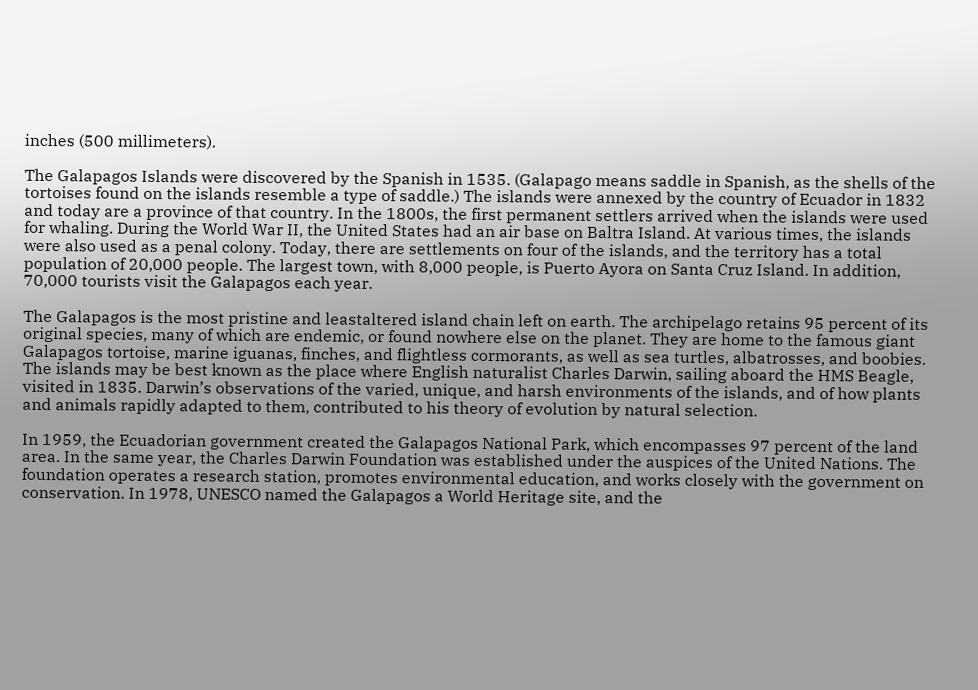inches (500 millimeters).

The Galapagos Islands were discovered by the Spanish in 1535. (Galapago means saddle in Spanish, as the shells of the tortoises found on the islands resemble a type of saddle.) The islands were annexed by the country of Ecuador in 1832 and today are a province of that country. In the 1800s, the first permanent settlers arrived when the islands were used for whaling. During the World War II, the United States had an air base on Baltra Island. At various times, the islands were also used as a penal colony. Today, there are settlements on four of the islands, and the territory has a total population of 20,000 people. The largest town, with 8,000 people, is Puerto Ayora on Santa Cruz Island. In addition, 70,000 tourists visit the Galapagos each year.

The Galapagos is the most pristine and leastaltered island chain left on earth. The archipelago retains 95 percent of its original species, many of which are endemic, or found nowhere else on the planet. They are home to the famous giant Galapagos tortoise, marine iguanas, finches, and flightless cormorants, as well as sea turtles, albatrosses, and boobies. The islands may be best known as the place where English naturalist Charles Darwin, sailing aboard the HMS Beagle, visited in 1835. Darwin’s observations of the varied, unique, and harsh environments of the islands, and of how plants and animals rapidly adapted to them, contributed to his theory of evolution by natural selection.

In 1959, the Ecuadorian government created the Galapagos National Park, which encompasses 97 percent of the land area. In the same year, the Charles Darwin Foundation was established under the auspices of the United Nations. The foundation operates a research station, promotes environmental education, and works closely with the government on conservation. In 1978, UNESCO named the Galapagos a World Heritage site, and the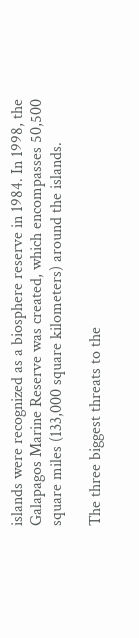islands were recognized as a biosphere reserve in 1984. In 1998, the Galapagos Marine Reserve was created, which encompasses 50,500 square miles (133,000 square kilometers) around the islands.

The three biggest threats to the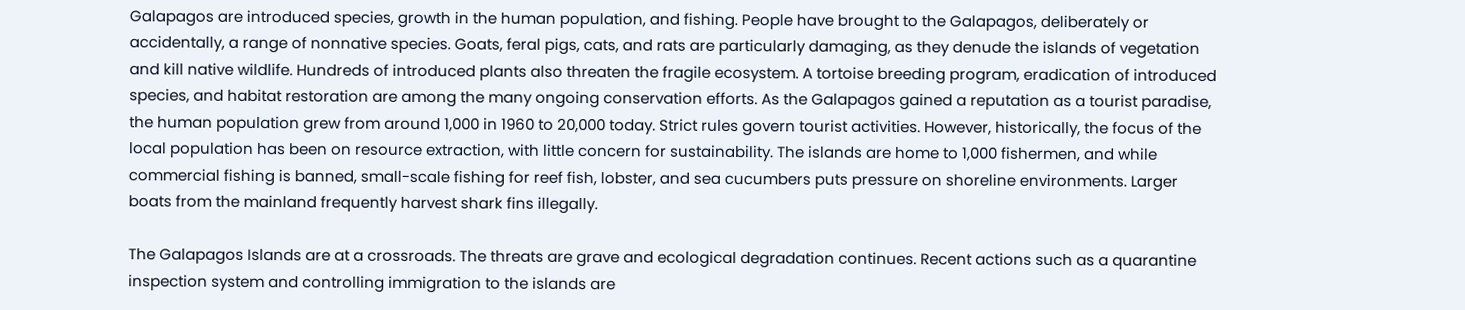Galapagos are introduced species, growth in the human population, and fishing. People have brought to the Galapagos, deliberately or accidentally, a range of nonnative species. Goats, feral pigs, cats, and rats are particularly damaging, as they denude the islands of vegetation and kill native wildlife. Hundreds of introduced plants also threaten the fragile ecosystem. A tortoise breeding program, eradication of introduced species, and habitat restoration are among the many ongoing conservation efforts. As the Galapagos gained a reputation as a tourist paradise, the human population grew from around 1,000 in 1960 to 20,000 today. Strict rules govern tourist activities. However, historically, the focus of the local population has been on resource extraction, with little concern for sustainability. The islands are home to 1,000 fishermen, and while commercial fishing is banned, small-scale fishing for reef fish, lobster, and sea cucumbers puts pressure on shoreline environments. Larger boats from the mainland frequently harvest shark fins illegally.

The Galapagos Islands are at a crossroads. The threats are grave and ecological degradation continues. Recent actions such as a quarantine inspection system and controlling immigration to the islands are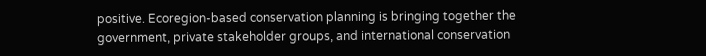positive. Ecoregion-based conservation planning is bringing together the government, private stakeholder groups, and international conservation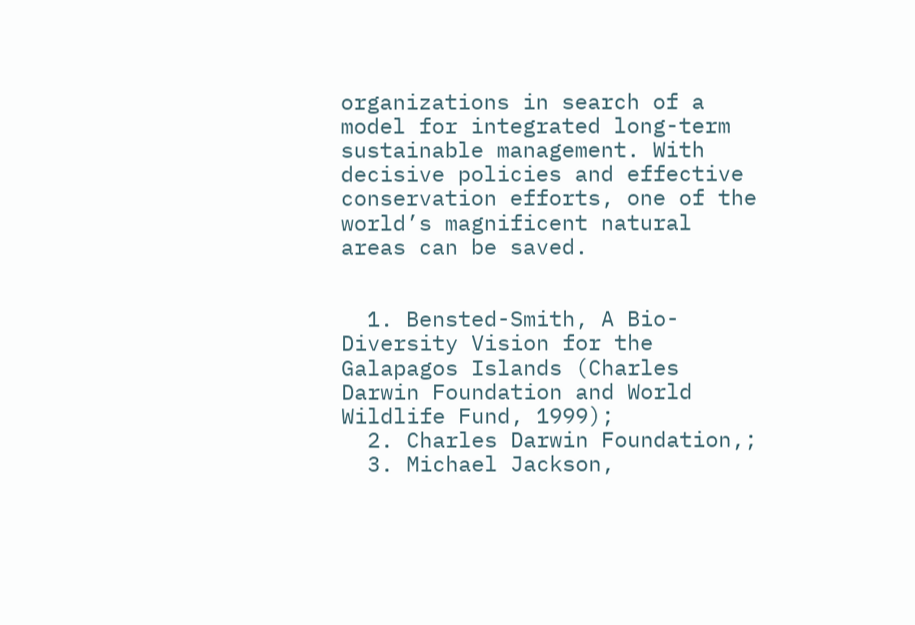organizations in search of a model for integrated long-term sustainable management. With decisive policies and effective conservation efforts, one of the world’s magnificent natural areas can be saved.


  1. Bensted-Smith, A Bio-Diversity Vision for the Galapagos Islands (Charles Darwin Foundation and World Wildlife Fund, 1999);
  2. Charles Darwin Foundation,;
  3. Michael Jackson,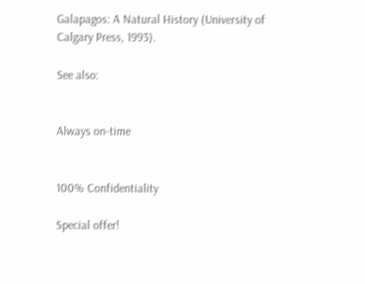Galapagos: A Natural History (University of Calgary Press, 1993).

See also:


Always on-time


100% Confidentiality

Special offer!